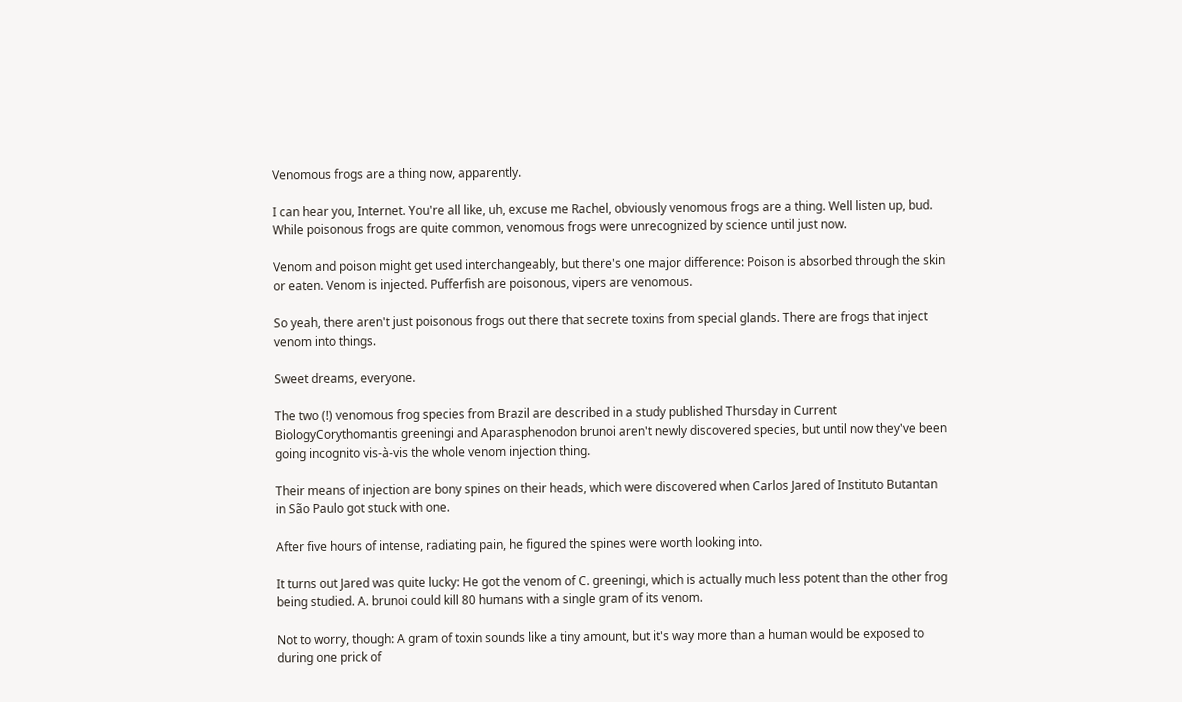Venomous frogs are a thing now, apparently.

I can hear you, Internet. You're all like, uh, excuse me Rachel, obviously venomous frogs are a thing. Well listen up, bud. While poisonous frogs are quite common, venomous frogs were unrecognized by science until just now.

Venom and poison might get used interchangeably, but there's one major difference: Poison is absorbed through the skin or eaten. Venom is injected. Pufferfish are poisonous, vipers are venomous.

So yeah, there aren't just poisonous frogs out there that secrete toxins from special glands. There are frogs that inject venom into things.

Sweet dreams, everyone.

The two (!) venomous frog species from Brazil are described in a study published Thursday in Current BiologyCorythomantis greeningi and Aparasphenodon brunoi aren't newly discovered species, but until now they've been going incognito vis-à-vis the whole venom injection thing.

Their means of injection are bony spines on their heads, which were discovered when Carlos Jared of Instituto Butantan in São Paulo got stuck with one.

After five hours of intense, radiating pain, he figured the spines were worth looking into.

It turns out Jared was quite lucky: He got the venom of C. greeningi, which is actually much less potent than the other frog being studied. A. brunoi could kill 80 humans with a single gram of its venom.

Not to worry, though: A gram of toxin sounds like a tiny amount, but it's way more than a human would be exposed to during one prick of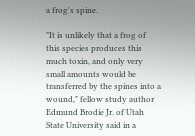a frog's spine.

"It is unlikely that a frog of this species produces this much toxin, and only very small amounts would be transferred by the spines into a wound," fellow study author Edmund Brodie Jr. of Utah State University said in a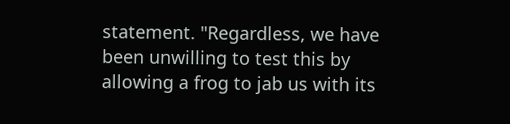statement. "Regardless, we have been unwilling to test this by allowing a frog to jab us with its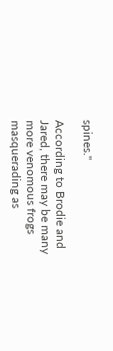spines."

According to Brodie and Jared, there may be many more venomous frogs masquerading as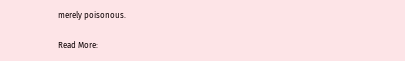merely poisonous.

Read More: